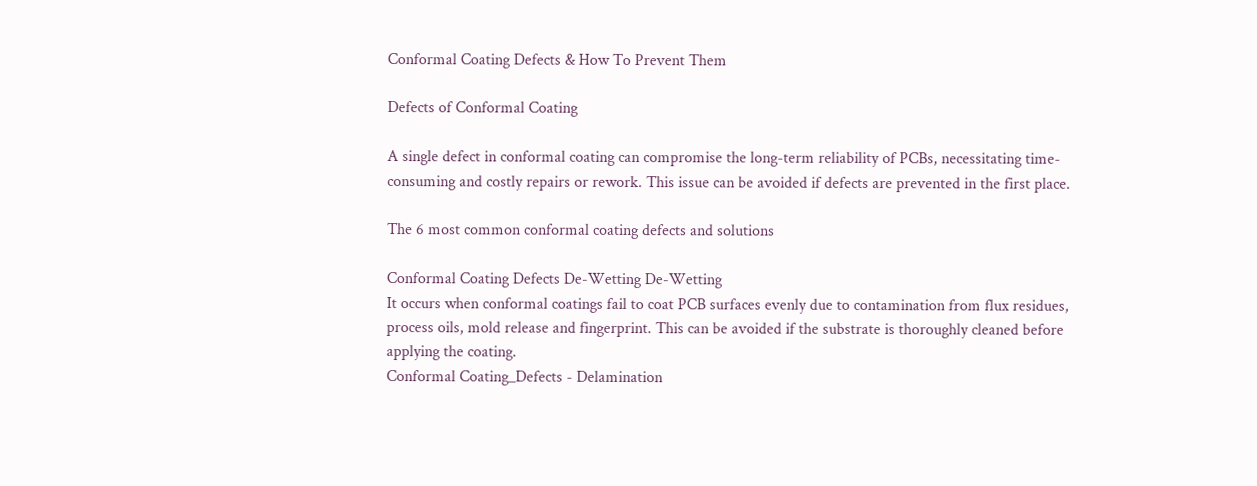Conformal Coating Defects & How To Prevent Them

Defects of Conformal Coating

A single defect in conformal coating can compromise the long-term reliability of PCBs, necessitating time-consuming and costly repairs or rework. This issue can be avoided if defects are prevented in the first place.

The 6 most common conformal coating defects and solutions

Conformal Coating Defects De-Wetting De-Wetting
It occurs when conformal coatings fail to coat PCB surfaces evenly due to contamination from flux residues, process oils, mold release and fingerprint. This can be avoided if the substrate is thoroughly cleaned before applying the coating.
Conformal Coating_Defects - Delamination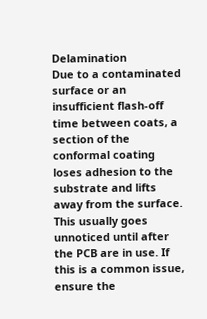Delamination
Due to a contaminated surface or an insufficient flash-off time between coats, a section of the conformal coating loses adhesion to the substrate and lifts away from the surface. This usually goes unnoticed until after the PCB are in use. If this is a common issue, ensure the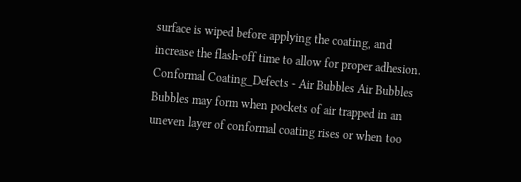surface is wiped before applying the coating, and increase the flash-off time to allow for proper adhesion.
Conformal Coating_Defects - Air Bubbles Air Bubbles
Bubbles may form when pockets of air trapped in an uneven layer of conformal coating rises or when too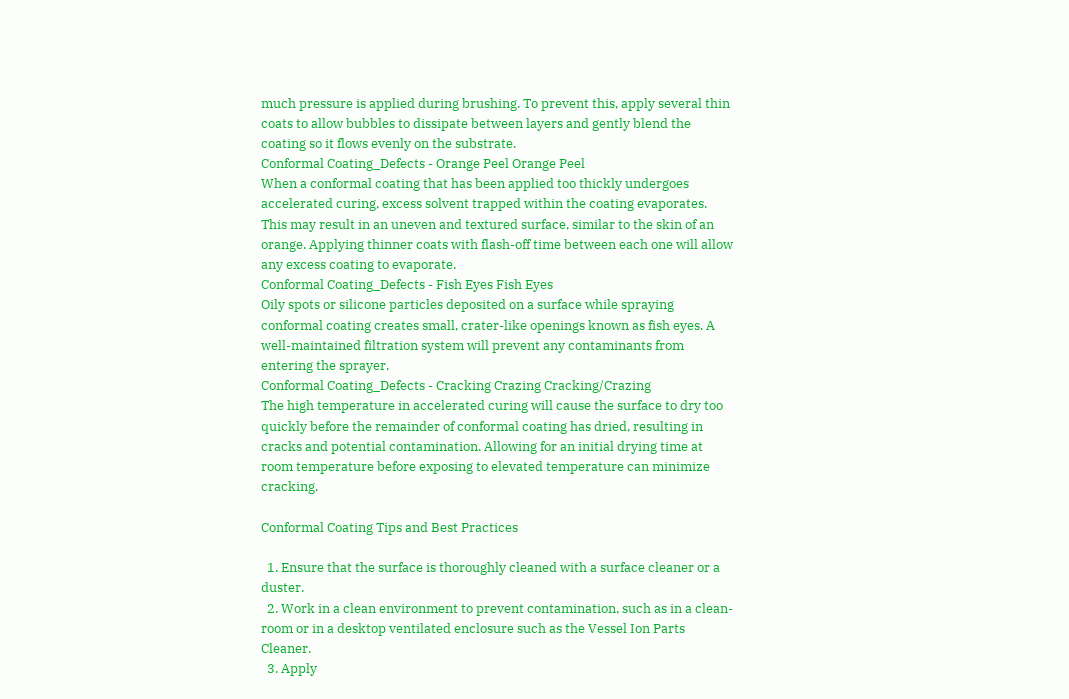much pressure is applied during brushing. To prevent this, apply several thin coats to allow bubbles to dissipate between layers and gently blend the coating so it flows evenly on the substrate.
Conformal Coating_Defects - Orange Peel Orange Peel
When a conformal coating that has been applied too thickly undergoes accelerated curing, excess solvent trapped within the coating evaporates. This may result in an uneven and textured surface, similar to the skin of an orange. Applying thinner coats with flash-off time between each one will allow any excess coating to evaporate.
Conformal Coating_Defects - Fish Eyes Fish Eyes
Oily spots or silicone particles deposited on a surface while spraying conformal coating creates small, crater-like openings known as fish eyes. A well-maintained filtration system will prevent any contaminants from entering the sprayer.
Conformal Coating_Defects - Cracking Crazing Cracking/Crazing
The high temperature in accelerated curing will cause the surface to dry too quickly before the remainder of conformal coating has dried, resulting in cracks and potential contamination. Allowing for an initial drying time at room temperature before exposing to elevated temperature can minimize cracking.

Conformal Coating Tips and Best Practices

  1. Ensure that the surface is thoroughly cleaned with a surface cleaner or a duster.
  2. Work in a clean environment to prevent contamination, such as in a clean-room or in a desktop ventilated enclosure such as the Vessel Ion Parts Cleaner.
  3. Apply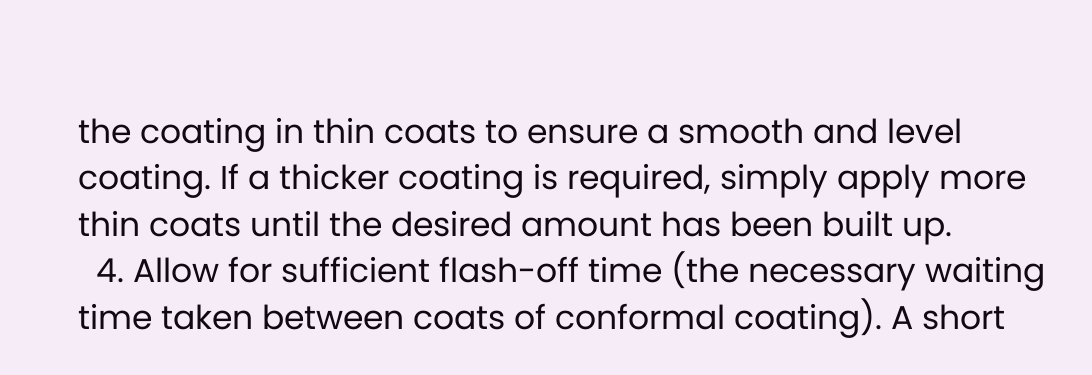the coating in thin coats to ensure a smooth and level coating. If a thicker coating is required, simply apply more thin coats until the desired amount has been built up.
  4. Allow for sufficient flash-off time (the necessary waiting time taken between coats of conformal coating). A short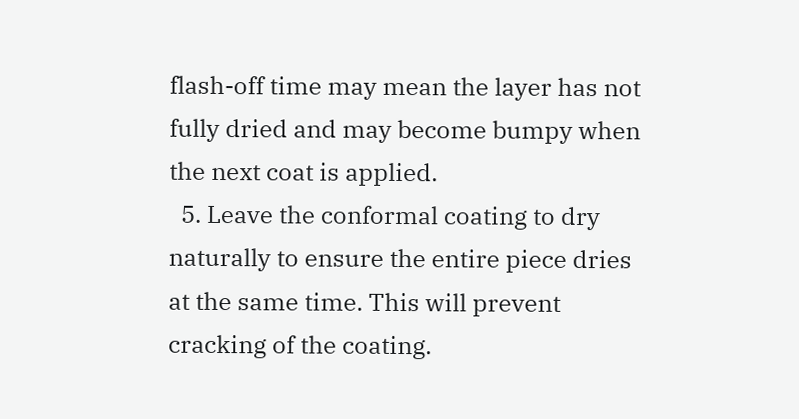flash-off time may mean the layer has not fully dried and may become bumpy when the next coat is applied.
  5. Leave the conformal coating to dry naturally to ensure the entire piece dries at the same time. This will prevent cracking of the coating.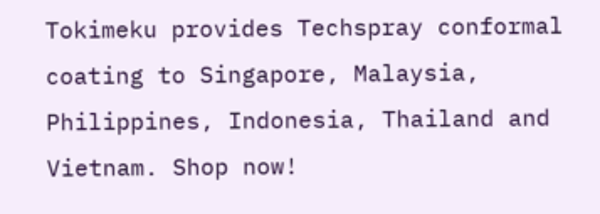Tokimeku provides Techspray conformal coating to Singapore, Malaysia, Philippines, Indonesia, Thailand and Vietnam. Shop now!